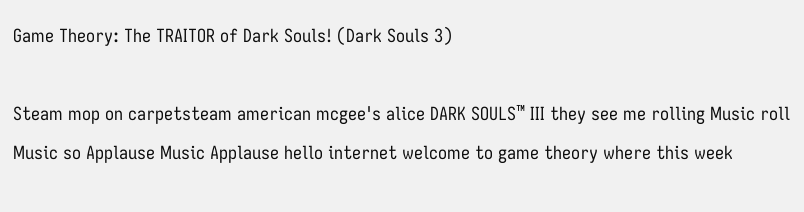Game Theory: The TRAITOR of Dark Souls! (Dark Souls 3)

Steam mop on carpetsteam american mcgee's alice DARK SOULS™ III they see me rolling Music roll Music so Applause Music Applause hello internet welcome to game theory where this week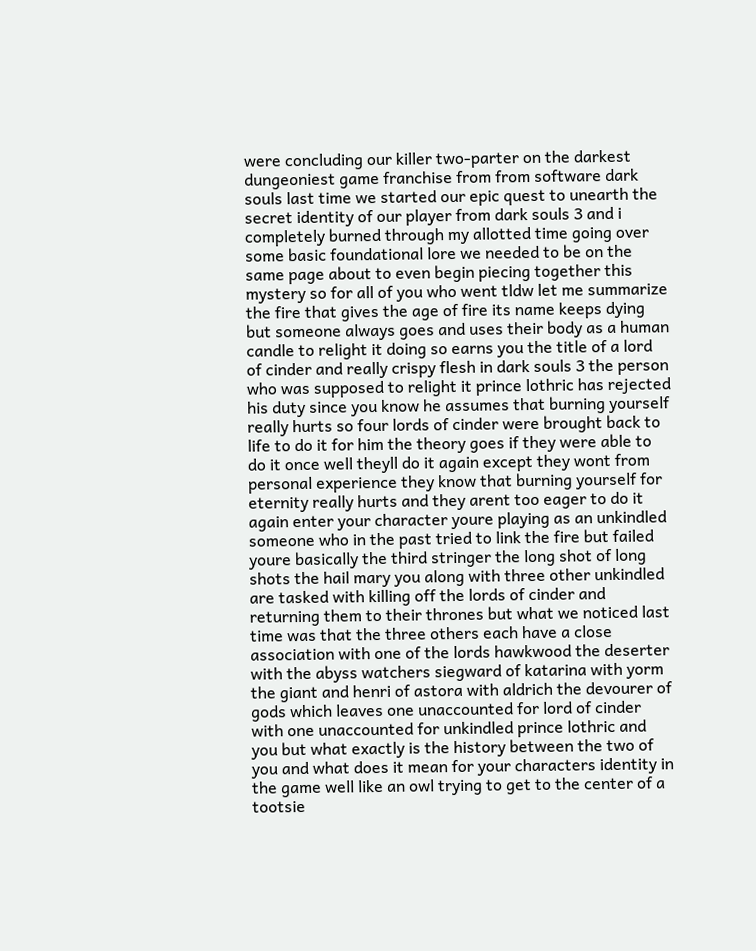were concluding our killer two-parter on the darkest dungeoniest game franchise from from software dark souls last time we started our epic quest to unearth the secret identity of our player from dark souls 3 and i completely burned through my allotted time going over some basic foundational lore we needed to be on the same page about to even begin piecing together this mystery so for all of you who went tldw let me summarize the fire that gives the age of fire its name keeps dying but someone always goes and uses their body as a human candle to relight it doing so earns you the title of a lord of cinder and really crispy flesh in dark souls 3 the person who was supposed to relight it prince lothric has rejected his duty since you know he assumes that burning yourself really hurts so four lords of cinder were brought back to life to do it for him the theory goes if they were able to do it once well theyll do it again except they wont from personal experience they know that burning yourself for eternity really hurts and they arent too eager to do it again enter your character youre playing as an unkindled someone who in the past tried to link the fire but failed youre basically the third stringer the long shot of long shots the hail mary you along with three other unkindled are tasked with killing off the lords of cinder and returning them to their thrones but what we noticed last time was that the three others each have a close association with one of the lords hawkwood the deserter with the abyss watchers siegward of katarina with yorm the giant and henri of astora with aldrich the devourer of gods which leaves one unaccounted for lord of cinder with one unaccounted for unkindled prince lothric and you but what exactly is the history between the two of you and what does it mean for your characters identity in the game well like an owl trying to get to the center of a tootsie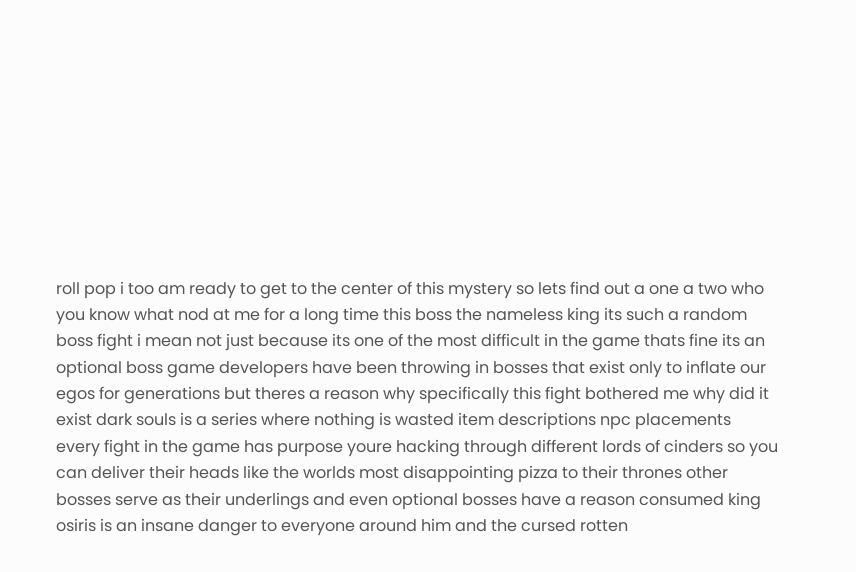roll pop i too am ready to get to the center of this mystery so lets find out a one a two who you know what nod at me for a long time this boss the nameless king its such a random boss fight i mean not just because its one of the most difficult in the game thats fine its an optional boss game developers have been throwing in bosses that exist only to inflate our egos for generations but theres a reason why specifically this fight bothered me why did it exist dark souls is a series where nothing is wasted item descriptions npc placements every fight in the game has purpose youre hacking through different lords of cinders so you can deliver their heads like the worlds most disappointing pizza to their thrones other bosses serve as their underlings and even optional bosses have a reason consumed king osiris is an insane danger to everyone around him and the cursed rotten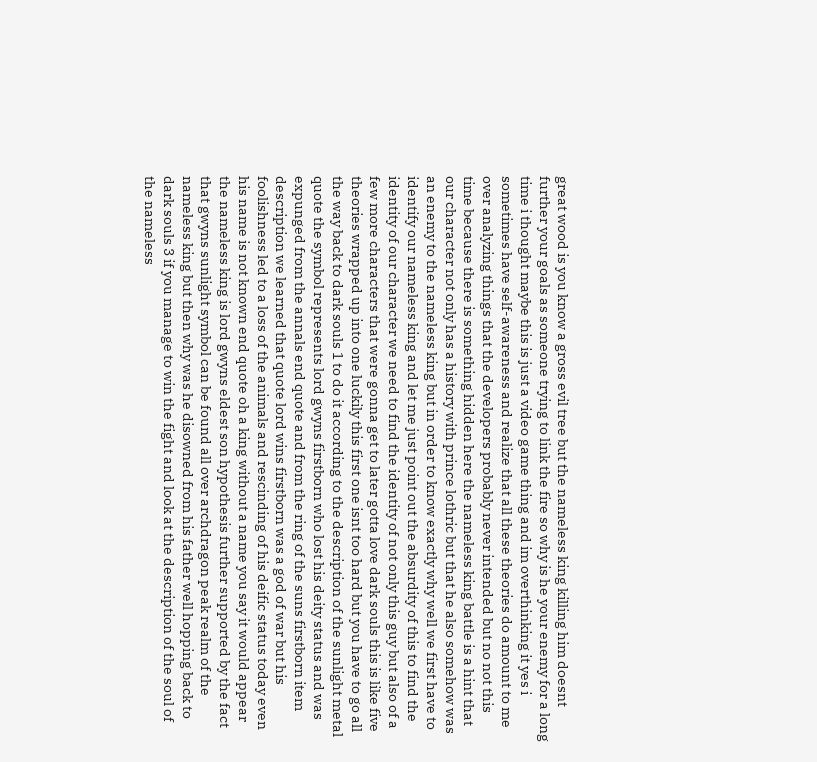great wood is you know a gross evil tree but the nameless king killing him doesnt further your goals as someone trying to link the fire so why is he your enemy for a long time i thought maybe this is just a video game thing and im overthinking it yes i sometimes have self-awareness and realize that all these theories do amount to me over analyzing things that the developers probably never intended but no not this time because there is something hidden here the nameless king battle is a hint that our character not only has a history with prince lothric but that he also somehow was an enemy to the nameless king but in order to know exactly why well we first have to identify our nameless king and let me just point out the absurdity of this to find the identity of our character we need to find the identity of not only this guy but also of a few more characters that were gonna get to later gotta love dark souls this is like five theories wrapped up into one luckily this first one isnt too hard but you have to go all the way back to dark souls 1 to do it according to the description of the sunlight metal quote the symbol represents lord gwyns firstborn who lost his deity status and was expunged from the annals end quote and from the ring of the suns firstborn item description we learned that quote lord wins firstborn was a god of war but his foolishness led to a loss of the animals and rescinding of his deific status today even his name is not known end quote oh a king without a name you say it would appear the nameless king is lord gwyns eldest son hypothesis further supported by the fact that gwyns sunlight symbol can be found all over archdragon peak realm of the nameless king but then why was he disowned from his father well hopping back to dark souls 3 if you manage to win the fight and look at the description of the soul of the nameless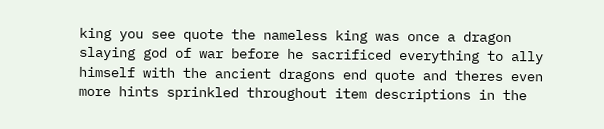king you see quote the nameless king was once a dragon slaying god of war before he sacrificed everything to ally himself with the ancient dragons end quote and theres even more hints sprinkled throughout item descriptions in the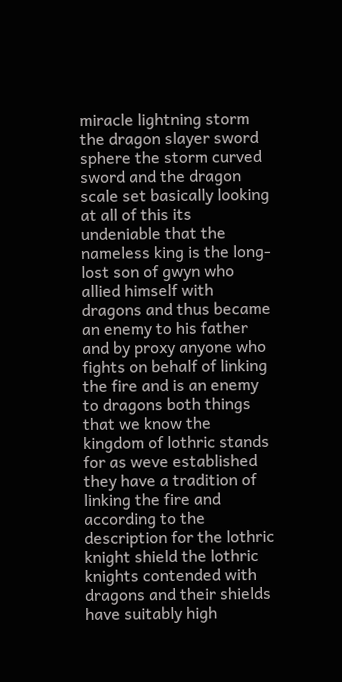miracle lightning storm the dragon slayer sword sphere the storm curved sword and the dragon scale set basically looking at all of this its undeniable that the nameless king is the long-lost son of gwyn who allied himself with dragons and thus became an enemy to his father and by proxy anyone who fights on behalf of linking the fire and is an enemy to dragons both things that we know the kingdom of lothric stands for as weve established they have a tradition of linking the fire and according to the description for the lothric knight shield the lothric knights contended with dragons and their shields have suitably high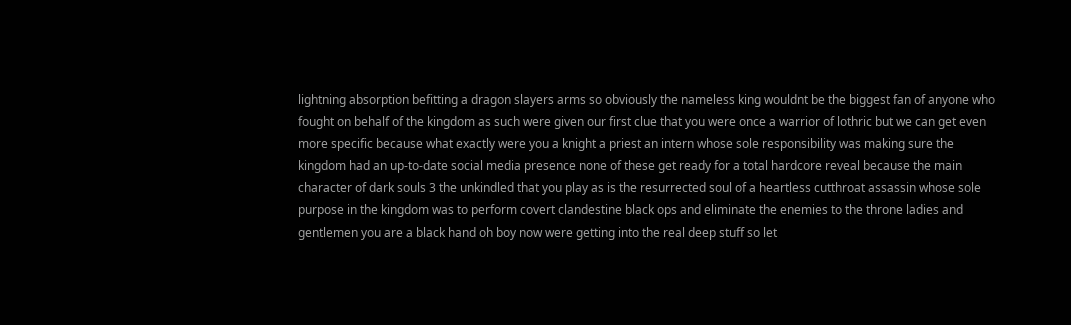lightning absorption befitting a dragon slayers arms so obviously the nameless king wouldnt be the biggest fan of anyone who fought on behalf of the kingdom as such were given our first clue that you were once a warrior of lothric but we can get even more specific because what exactly were you a knight a priest an intern whose sole responsibility was making sure the kingdom had an up-to-date social media presence none of these get ready for a total hardcore reveal because the main character of dark souls 3 the unkindled that you play as is the resurrected soul of a heartless cutthroat assassin whose sole purpose in the kingdom was to perform covert clandestine black ops and eliminate the enemies to the throne ladies and gentlemen you are a black hand oh boy now were getting into the real deep stuff so let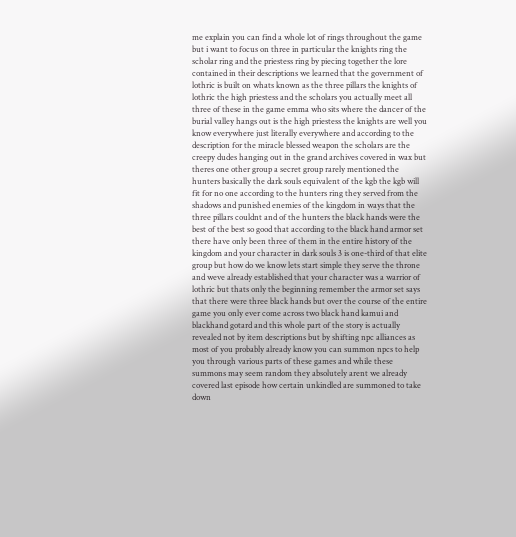me explain you can find a whole lot of rings throughout the game but i want to focus on three in particular the knights ring the scholar ring and the priestess ring by piecing together the lore contained in their descriptions we learned that the government of lothric is built on whats known as the three pillars the knights of lothric the high priestess and the scholars you actually meet all three of these in the game emma who sits where the dancer of the burial valley hangs out is the high priestess the knights are well you know everywhere just literally everywhere and according to the description for the miracle blessed weapon the scholars are the creepy dudes hanging out in the grand archives covered in wax but theres one other group a secret group rarely mentioned the hunters basically the dark souls equivalent of the kgb the kgb will fit for no one according to the hunters ring they served from the shadows and punished enemies of the kingdom in ways that the three pillars couldnt and of the hunters the black hands were the best of the best so good that according to the black hand armor set there have only been three of them in the entire history of the kingdom and your character in dark souls 3 is one-third of that elite group but how do we know lets start simple they serve the throne and weve already established that your character was a warrior of lothric but thats only the beginning remember the armor set says that there were three black hands but over the course of the entire game you only ever come across two black hand kamui and blackhand gotard and this whole part of the story is actually revealed not by item descriptions but by shifting npc alliances as most of you probably already know you can summon npcs to help you through various parts of these games and while these summons may seem random they absolutely arent we already covered last episode how certain unkindled are summoned to take down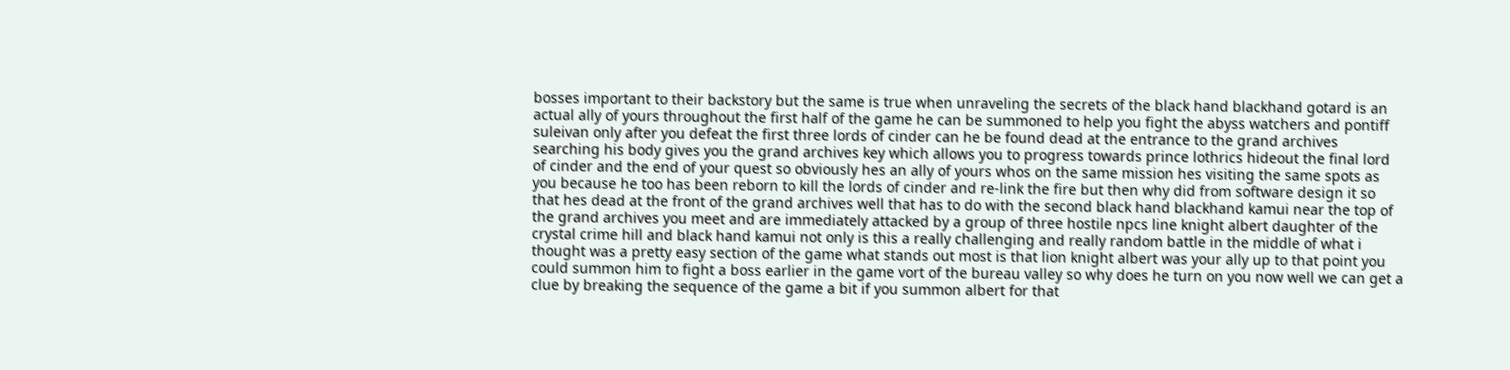bosses important to their backstory but the same is true when unraveling the secrets of the black hand blackhand gotard is an actual ally of yours throughout the first half of the game he can be summoned to help you fight the abyss watchers and pontiff suleivan only after you defeat the first three lords of cinder can he be found dead at the entrance to the grand archives searching his body gives you the grand archives key which allows you to progress towards prince lothrics hideout the final lord of cinder and the end of your quest so obviously hes an ally of yours whos on the same mission hes visiting the same spots as you because he too has been reborn to kill the lords of cinder and re-link the fire but then why did from software design it so that hes dead at the front of the grand archives well that has to do with the second black hand blackhand kamui near the top of the grand archives you meet and are immediately attacked by a group of three hostile npcs line knight albert daughter of the crystal crime hill and black hand kamui not only is this a really challenging and really random battle in the middle of what i thought was a pretty easy section of the game what stands out most is that lion knight albert was your ally up to that point you could summon him to fight a boss earlier in the game vort of the bureau valley so why does he turn on you now well we can get a clue by breaking the sequence of the game a bit if you summon albert for that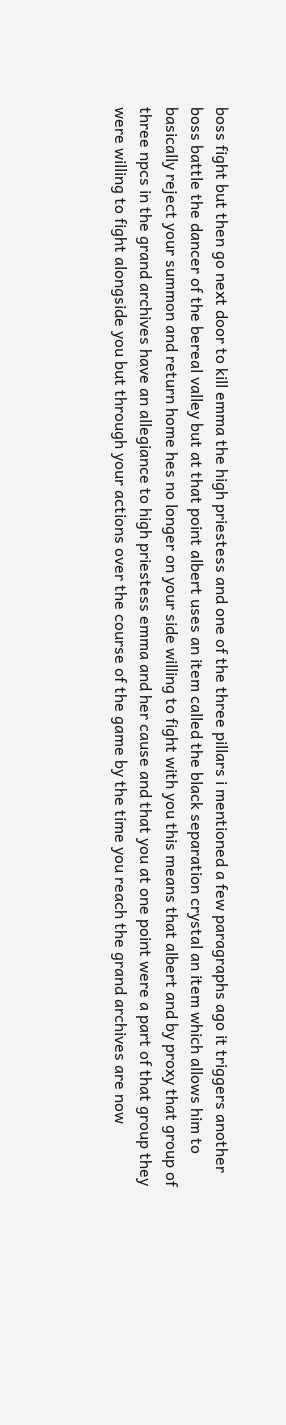boss fight but then go next door to kill emma the high priestess and one of the three pillars i mentioned a few paragraphs ago it triggers another boss battle the dancer of the bereal valley but at that point albert uses an item called the black separation crystal an item which allows him to basically reject your summon and return home hes no longer on your side willing to fight with you this means that albert and by proxy that group of three npcs in the grand archives have an allegiance to high priestess emma and her cause and that you at one point were a part of that group they were willing to fight alongside you but through your actions over the course of the game by the time you reach the grand archives are now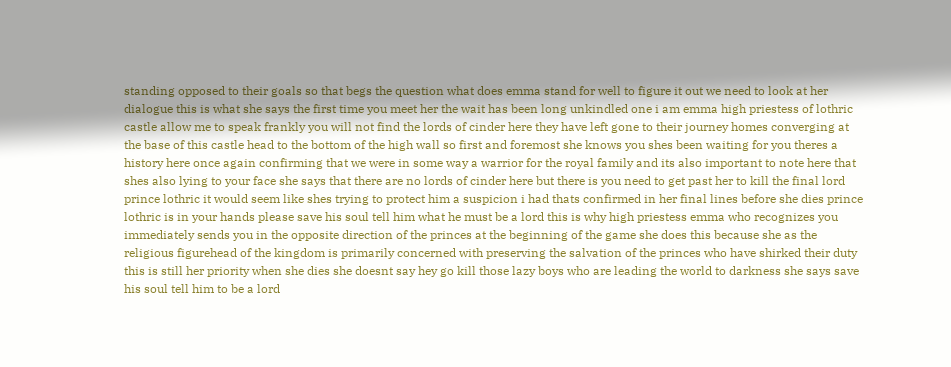standing opposed to their goals so that begs the question what does emma stand for well to figure it out we need to look at her dialogue this is what she says the first time you meet her the wait has been long unkindled one i am emma high priestess of lothric castle allow me to speak frankly you will not find the lords of cinder here they have left gone to their journey homes converging at the base of this castle head to the bottom of the high wall so first and foremost she knows you shes been waiting for you theres a history here once again confirming that we were in some way a warrior for the royal family and its also important to note here that shes also lying to your face she says that there are no lords of cinder here but there is you need to get past her to kill the final lord prince lothric it would seem like shes trying to protect him a suspicion i had thats confirmed in her final lines before she dies prince lothric is in your hands please save his soul tell him what he must be a lord this is why high priestess emma who recognizes you immediately sends you in the opposite direction of the princes at the beginning of the game she does this because she as the religious figurehead of the kingdom is primarily concerned with preserving the salvation of the princes who have shirked their duty this is still her priority when she dies she doesnt say hey go kill those lazy boys who are leading the world to darkness she says save his soul tell him to be a lord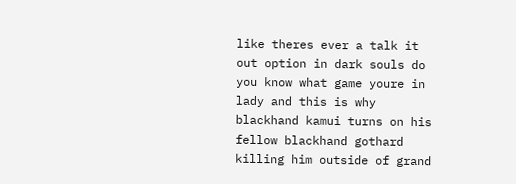like theres ever a talk it out option in dark souls do you know what game youre in lady and this is why blackhand kamui turns on his fellow blackhand gothard killing him outside of grand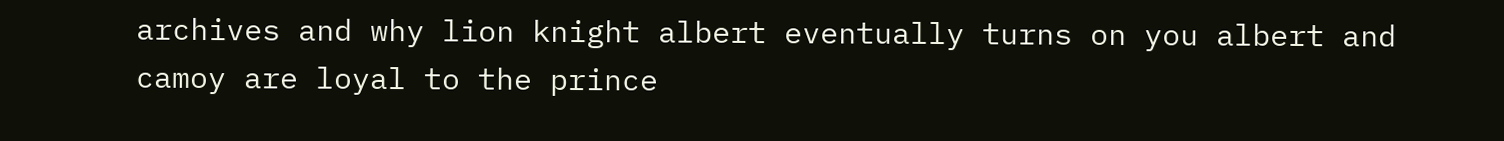archives and why lion knight albert eventually turns on you albert and camoy are loyal to the prince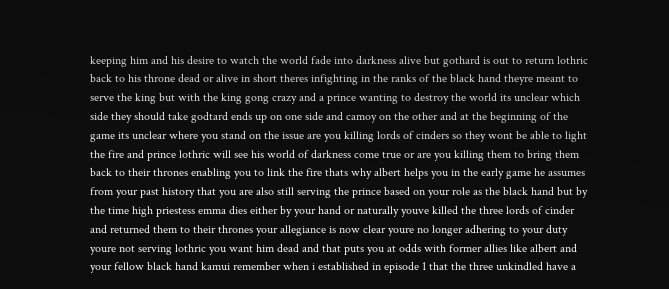keeping him and his desire to watch the world fade into darkness alive but gothard is out to return lothric back to his throne dead or alive in short theres infighting in the ranks of the black hand theyre meant to serve the king but with the king gong crazy and a prince wanting to destroy the world its unclear which side they should take godtard ends up on one side and camoy on the other and at the beginning of the game its unclear where you stand on the issue are you killing lords of cinders so they wont be able to light the fire and prince lothric will see his world of darkness come true or are you killing them to bring them back to their thrones enabling you to link the fire thats why albert helps you in the early game he assumes from your past history that you are also still serving the prince based on your role as the black hand but by the time high priestess emma dies either by your hand or naturally youve killed the three lords of cinder and returned them to their thrones your allegiance is now clear youre no longer adhering to your duty youre not serving lothric you want him dead and that puts you at odds with former allies like albert and your fellow black hand kamui remember when i established in episode 1 that the three unkindled have a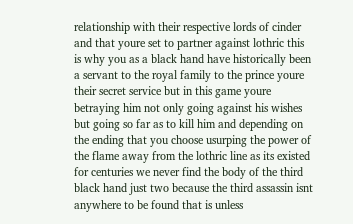relationship with their respective lords of cinder and that youre set to partner against lothric this is why you as a black hand have historically been a servant to the royal family to the prince youre their secret service but in this game youre betraying him not only going against his wishes but going so far as to kill him and depending on the ending that you choose usurping the power of the flame away from the lothric line as its existed for centuries we never find the body of the third black hand just two because the third assassin isnt anywhere to be found that is unless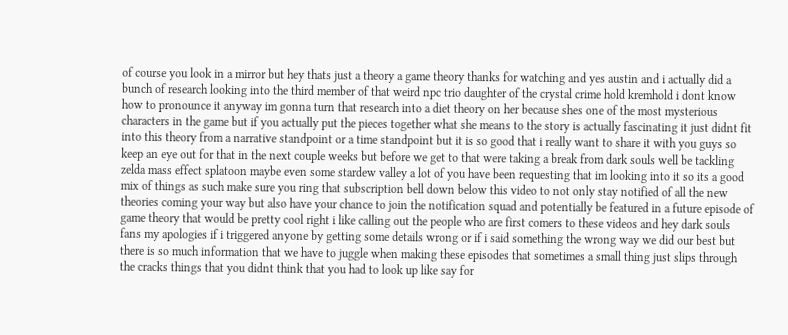of course you look in a mirror but hey thats just a theory a game theory thanks for watching and yes austin and i actually did a bunch of research looking into the third member of that weird npc trio daughter of the crystal crime hold kremhold i dont know how to pronounce it anyway im gonna turn that research into a diet theory on her because shes one of the most mysterious characters in the game but if you actually put the pieces together what she means to the story is actually fascinating it just didnt fit into this theory from a narrative standpoint or a time standpoint but it is so good that i really want to share it with you guys so keep an eye out for that in the next couple weeks but before we get to that were taking a break from dark souls well be tackling zelda mass effect splatoon maybe even some stardew valley a lot of you have been requesting that im looking into it so its a good mix of things as such make sure you ring that subscription bell down below this video to not only stay notified of all the new theories coming your way but also have your chance to join the notification squad and potentially be featured in a future episode of game theory that would be pretty cool right i like calling out the people who are first comers to these videos and hey dark souls fans my apologies if i triggered anyone by getting some details wrong or if i said something the wrong way we did our best but there is so much information that we have to juggle when making these episodes that sometimes a small thing just slips through the cracks things that you didnt think that you had to look up like say for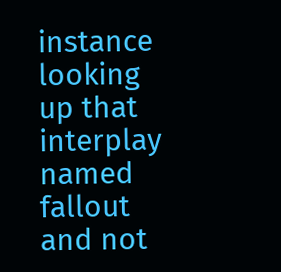instance looking up that interplay named fallout and not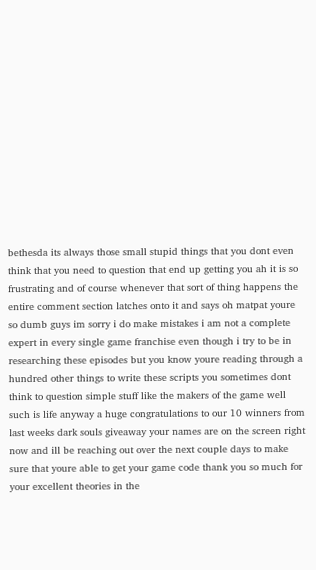bethesda its always those small stupid things that you dont even think that you need to question that end up getting you ah it is so frustrating and of course whenever that sort of thing happens the entire comment section latches onto it and says oh matpat youre so dumb guys im sorry i do make mistakes i am not a complete expert in every single game franchise even though i try to be in researching these episodes but you know youre reading through a hundred other things to write these scripts you sometimes dont think to question simple stuff like the makers of the game well such is life anyway a huge congratulations to our 10 winners from last weeks dark souls giveaway your names are on the screen right now and ill be reaching out over the next couple days to make sure that youre able to get your game code thank you so much for your excellent theories in the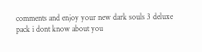comments and enjoy your new dark souls 3 deluxe pack i dont know about you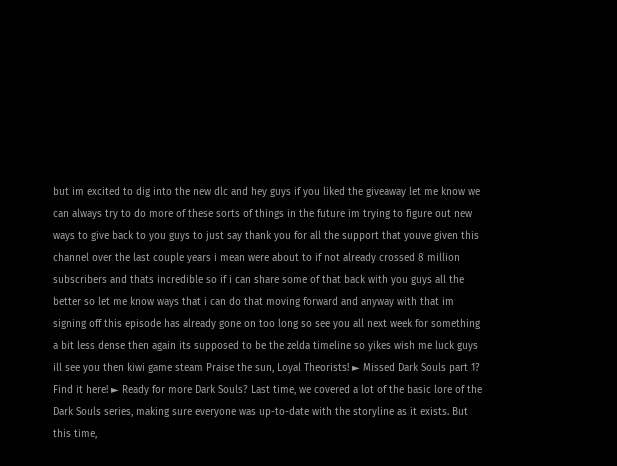but im excited to dig into the new dlc and hey guys if you liked the giveaway let me know we can always try to do more of these sorts of things in the future im trying to figure out new ways to give back to you guys to just say thank you for all the support that youve given this channel over the last couple years i mean were about to if not already crossed 8 million subscribers and thats incredible so if i can share some of that back with you guys all the better so let me know ways that i can do that moving forward and anyway with that im signing off this episode has already gone on too long so see you all next week for something a bit less dense then again its supposed to be the zelda timeline so yikes wish me luck guys ill see you then kiwi game steam Praise the sun, Loyal Theorists! ► Missed Dark Souls part 1? Find it here! ► Ready for more Dark Souls? Last time, we covered a lot of the basic lore of the Dark Souls series, making sure everyone was up-to-date with the storyline as it exists. But this time,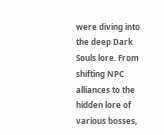were diving into the deep Dark Souls lore. From shifting NPC alliances to the hidden lore of various bosses,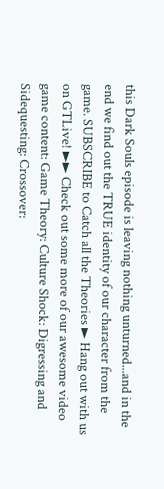this Dark Souls episode is leaving nothing unturned...and in the end we find out the TRUE identity of our character from the game. SUBSCRIBE to Catch all the Theories ► Hang out with us on GTLive! ►► Check out some more of our awesome video game content: Game Theory: Culture Shock: Digressing and Sidequesting: Crossover: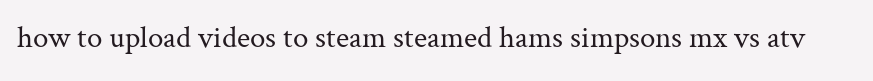how to upload videos to steam steamed hams simpsons mx vs atv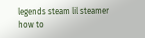legends steam lil steamer how to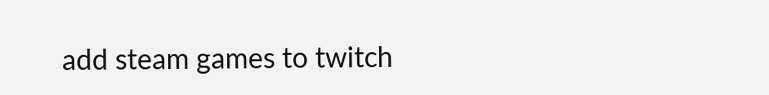add steam games to twitch